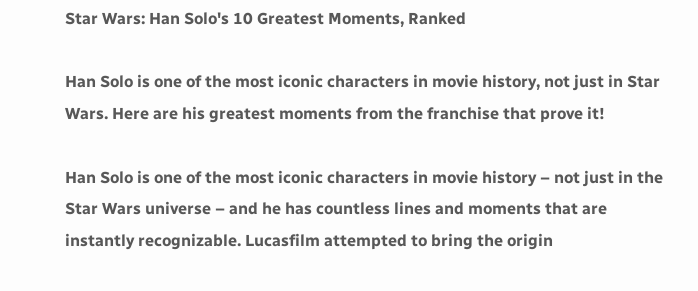Star Wars: Han Solo's 10 Greatest Moments, Ranked

Han Solo is one of the most iconic characters in movie history, not just in Star Wars. Here are his greatest moments from the franchise that prove it!

Han Solo is one of the most iconic characters in movie history – not just in the Star Wars universe – and he has countless lines and moments that are instantly recognizable. Lucasfilm attempted to bring the origin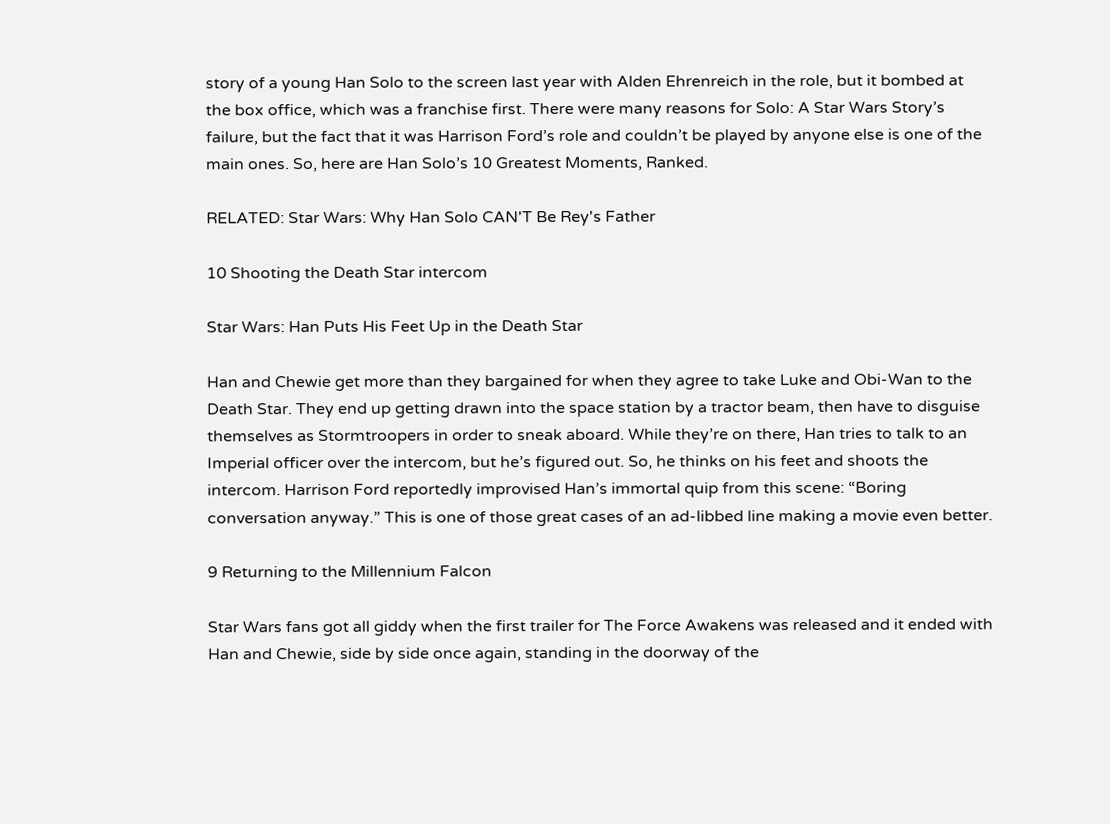story of a young Han Solo to the screen last year with Alden Ehrenreich in the role, but it bombed at the box office, which was a franchise first. There were many reasons for Solo: A Star Wars Story’s failure, but the fact that it was Harrison Ford’s role and couldn’t be played by anyone else is one of the main ones. So, here are Han Solo’s 10 Greatest Moments, Ranked.

RELATED: Star Wars: Why Han Solo CAN'T Be Rey's Father

10 Shooting the Death Star intercom

Star Wars: Han Puts His Feet Up in the Death Star

Han and Chewie get more than they bargained for when they agree to take Luke and Obi-Wan to the Death Star. They end up getting drawn into the space station by a tractor beam, then have to disguise themselves as Stormtroopers in order to sneak aboard. While they’re on there, Han tries to talk to an Imperial officer over the intercom, but he’s figured out. So, he thinks on his feet and shoots the intercom. Harrison Ford reportedly improvised Han’s immortal quip from this scene: “Boring conversation anyway.” This is one of those great cases of an ad-libbed line making a movie even better.

9 Returning to the Millennium Falcon

Star Wars fans got all giddy when the first trailer for The Force Awakens was released and it ended with Han and Chewie, side by side once again, standing in the doorway of the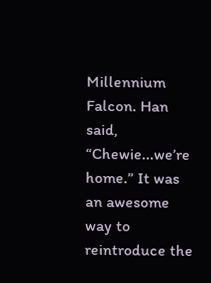Millennium Falcon. Han said, “Chewie...we’re home.” It was an awesome way to reintroduce the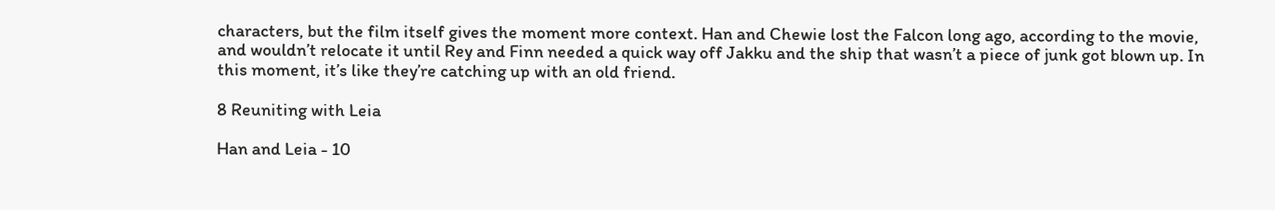characters, but the film itself gives the moment more context. Han and Chewie lost the Falcon long ago, according to the movie, and wouldn’t relocate it until Rey and Finn needed a quick way off Jakku and the ship that wasn’t a piece of junk got blown up. In this moment, it’s like they’re catching up with an old friend.

8 Reuniting with Leia

Han and Leia - 10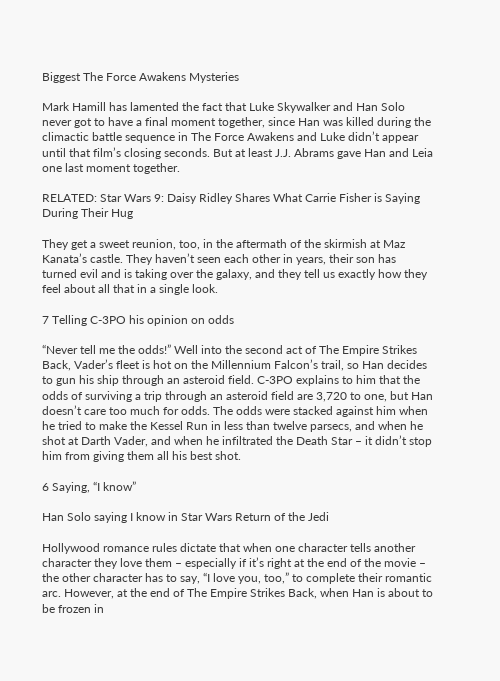Biggest The Force Awakens Mysteries

Mark Hamill has lamented the fact that Luke Skywalker and Han Solo never got to have a final moment together, since Han was killed during the climactic battle sequence in The Force Awakens and Luke didn’t appear until that film’s closing seconds. But at least J.J. Abrams gave Han and Leia one last moment together.

RELATED: Star Wars 9: Daisy Ridley Shares What Carrie Fisher is Saying During Their Hug

They get a sweet reunion, too, in the aftermath of the skirmish at Maz Kanata’s castle. They haven’t seen each other in years, their son has turned evil and is taking over the galaxy, and they tell us exactly how they feel about all that in a single look.

7 Telling C-3PO his opinion on odds

“Never tell me the odds!” Well into the second act of The Empire Strikes Back, Vader’s fleet is hot on the Millennium Falcon’s trail, so Han decides to gun his ship through an asteroid field. C-3PO explains to him that the odds of surviving a trip through an asteroid field are 3,720 to one, but Han doesn’t care too much for odds. The odds were stacked against him when he tried to make the Kessel Run in less than twelve parsecs, and when he shot at Darth Vader, and when he infiltrated the Death Star – it didn’t stop him from giving them all his best shot.

6 Saying, “I know”

Han Solo saying I know in Star Wars Return of the Jedi

Hollywood romance rules dictate that when one character tells another character they love them – especially if it’s right at the end of the movie – the other character has to say, “I love you, too,” to complete their romantic arc. However, at the end of The Empire Strikes Back, when Han is about to be frozen in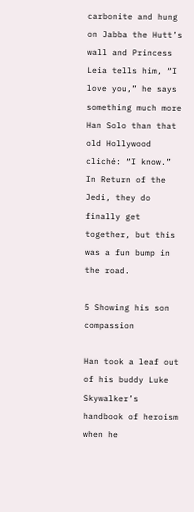carbonite and hung on Jabba the Hutt’s wall and Princess Leia tells him, “I love you,” he says something much more Han Solo than that old Hollywood cliché: “I know.” In Return of the Jedi, they do finally get together, but this was a fun bump in the road.

5 Showing his son compassion

Han took a leaf out of his buddy Luke Skywalker’s handbook of heroism when he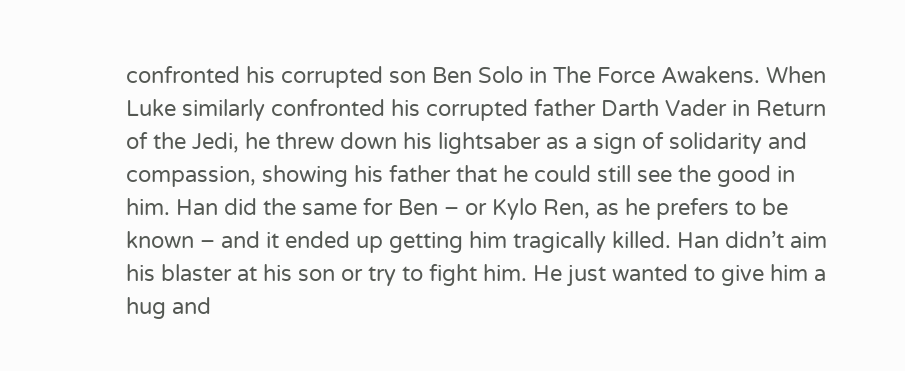confronted his corrupted son Ben Solo in The Force Awakens. When Luke similarly confronted his corrupted father Darth Vader in Return of the Jedi, he threw down his lightsaber as a sign of solidarity and compassion, showing his father that he could still see the good in him. Han did the same for Ben – or Kylo Ren, as he prefers to be known – and it ended up getting him tragically killed. Han didn’t aim his blaster at his son or try to fight him. He just wanted to give him a hug and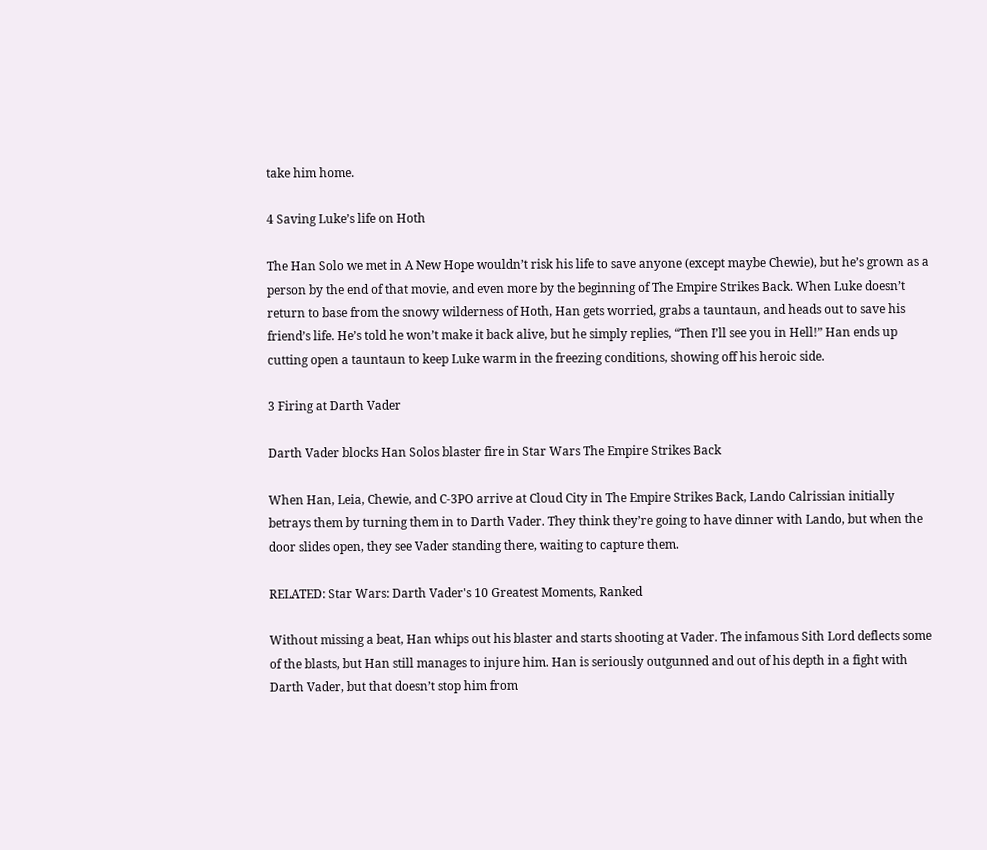take him home.

4 Saving Luke’s life on Hoth

The Han Solo we met in A New Hope wouldn’t risk his life to save anyone (except maybe Chewie), but he’s grown as a person by the end of that movie, and even more by the beginning of The Empire Strikes Back. When Luke doesn’t return to base from the snowy wilderness of Hoth, Han gets worried, grabs a tauntaun, and heads out to save his friend’s life. He’s told he won’t make it back alive, but he simply replies, “Then I’ll see you in Hell!” Han ends up cutting open a tauntaun to keep Luke warm in the freezing conditions, showing off his heroic side.

3 Firing at Darth Vader

Darth Vader blocks Han Solos blaster fire in Star Wars The Empire Strikes Back

When Han, Leia, Chewie, and C-3PO arrive at Cloud City in The Empire Strikes Back, Lando Calrissian initially betrays them by turning them in to Darth Vader. They think they’re going to have dinner with Lando, but when the door slides open, they see Vader standing there, waiting to capture them.

RELATED: Star Wars: Darth Vader's 10 Greatest Moments, Ranked

Without missing a beat, Han whips out his blaster and starts shooting at Vader. The infamous Sith Lord deflects some of the blasts, but Han still manages to injure him. Han is seriously outgunned and out of his depth in a fight with Darth Vader, but that doesn’t stop him from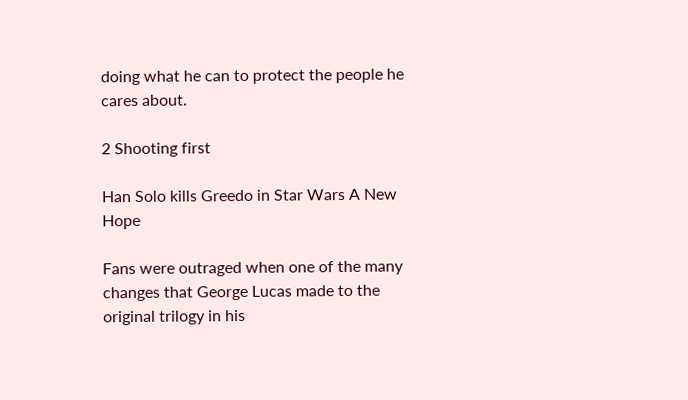doing what he can to protect the people he cares about.

2 Shooting first

Han Solo kills Greedo in Star Wars A New Hope

Fans were outraged when one of the many changes that George Lucas made to the original trilogy in his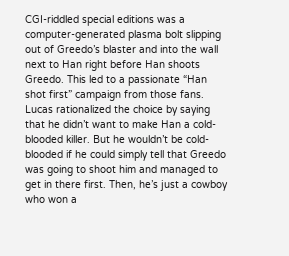CGI-riddled special editions was a computer-generated plasma bolt slipping out of Greedo’s blaster and into the wall next to Han right before Han shoots Greedo. This led to a passionate “Han shot first” campaign from those fans. Lucas rationalized the choice by saying that he didn’t want to make Han a cold-blooded killer. But he wouldn’t be cold-blooded if he could simply tell that Greedo was going to shoot him and managed to get in there first. Then, he’s just a cowboy who won a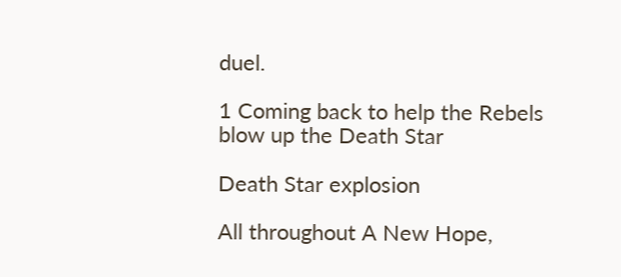duel.

1 Coming back to help the Rebels blow up the Death Star

Death Star explosion

All throughout A New Hope,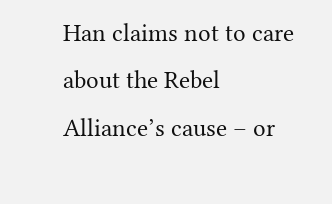Han claims not to care about the Rebel Alliance’s cause – or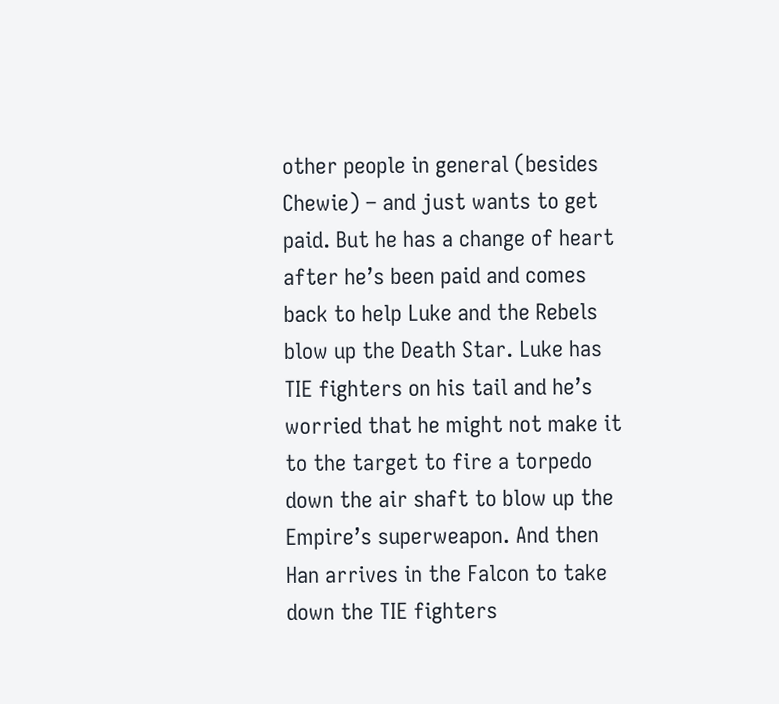other people in general (besides Chewie) – and just wants to get paid. But he has a change of heart after he’s been paid and comes back to help Luke and the Rebels blow up the Death Star. Luke has TIE fighters on his tail and he’s worried that he might not make it to the target to fire a torpedo down the air shaft to blow up the Empire’s superweapon. And then Han arrives in the Falcon to take down the TIE fighters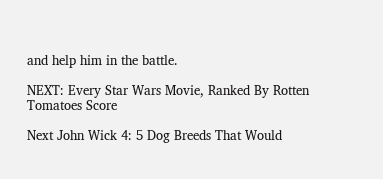and help him in the battle.

NEXT: Every Star Wars Movie, Ranked By Rotten Tomatoes Score

Next John Wick 4: 5 Dog Breeds That Would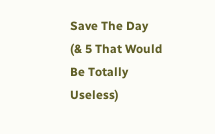Save The Day (& 5 That Would Be Totally Useless)